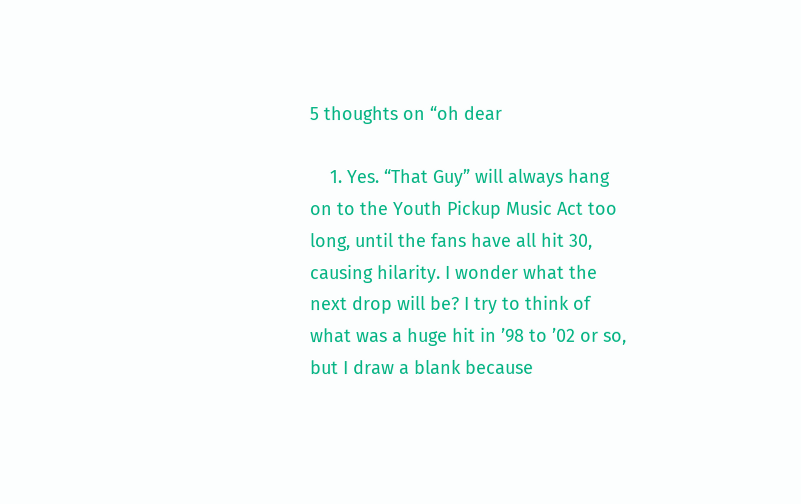5 thoughts on “oh dear

    1. Yes. “That Guy” will always hang on to the Youth Pickup Music Act too long, until the fans have all hit 30, causing hilarity. I wonder what the next drop will be? I try to think of what was a huge hit in ’98 to ’02 or so, but I draw a blank because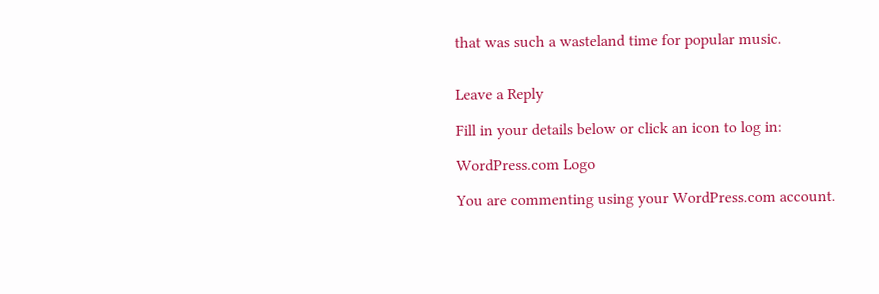that was such a wasteland time for popular music.


Leave a Reply

Fill in your details below or click an icon to log in:

WordPress.com Logo

You are commenting using your WordPress.com account.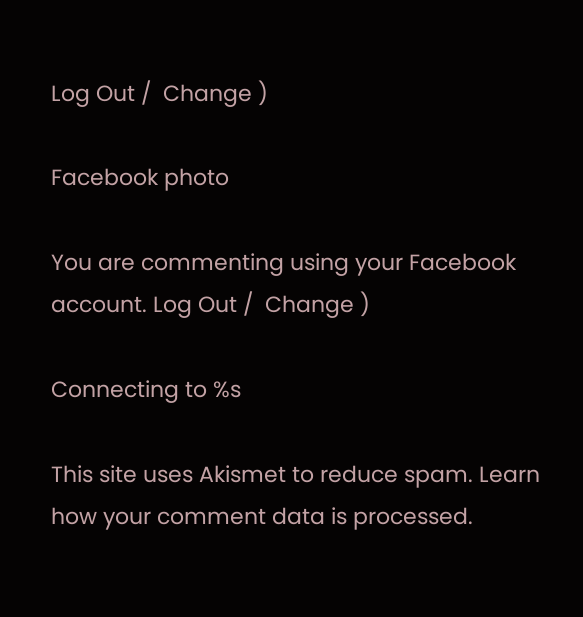Log Out /  Change )

Facebook photo

You are commenting using your Facebook account. Log Out /  Change )

Connecting to %s

This site uses Akismet to reduce spam. Learn how your comment data is processed.